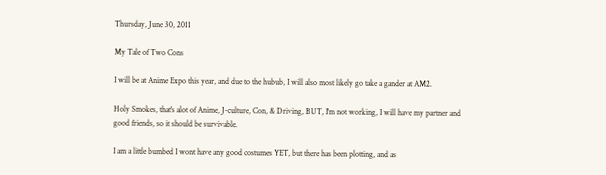Thursday, June 30, 2011

My Tale of Two Cons

I will be at Anime Expo this year, and due to the hubub, I will also most likely go take a gander at AM2.

Holy Smokes, that's alot of Anime, J-culture, Con, & Driving, BUT, I'm not working, I will have my partner and good friends, so it should be survivable.

I am a little bumbed I wont have any good costumes YET, but there has been plotting, and as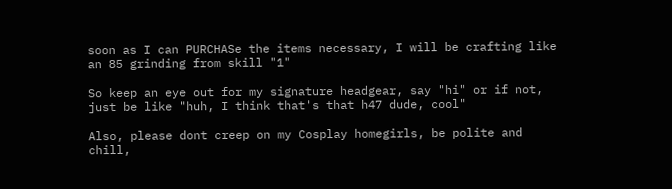soon as I can PURCHASe the items necessary, I will be crafting like an 85 grinding from skill "1"

So keep an eye out for my signature headgear, say "hi" or if not, just be like "huh, I think that's that h47 dude, cool"

Also, please dont creep on my Cosplay homegirls, be polite and chill,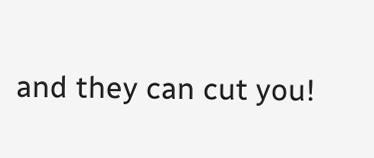and they can cut you!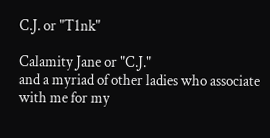C.J. or "T1nk"

Calamity Jane or "C.J."
and a myriad of other ladies who associate with me for my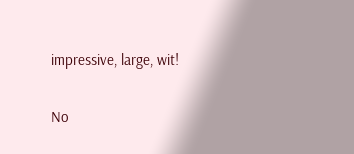impressive, large, wit!

No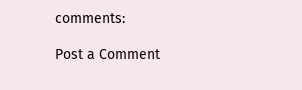comments:

Post a Comment